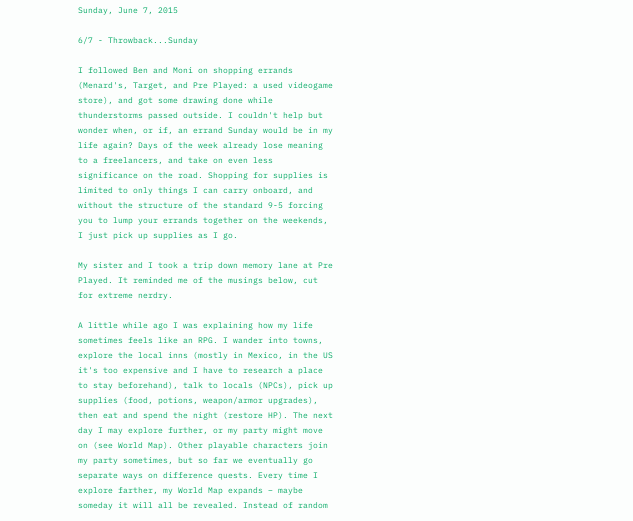Sunday, June 7, 2015

6/7 - Throwback...Sunday

I followed Ben and Moni on shopping errands (Menard's, Target, and Pre Played: a used videogame store), and got some drawing done while thunderstorms passed outside. I couldn't help but wonder when, or if, an errand Sunday would be in my life again? Days of the week already lose meaning to a freelancers, and take on even less significance on the road. Shopping for supplies is limited to only things I can carry onboard, and without the structure of the standard 9-5 forcing you to lump your errands together on the weekends, I just pick up supplies as I go.

My sister and I took a trip down memory lane at Pre Played. It reminded me of the musings below, cut for extreme nerdry.

A little while ago I was explaining how my life sometimes feels like an RPG. I wander into towns, explore the local inns (mostly in Mexico, in the US it's too expensive and I have to research a place to stay beforehand), talk to locals (NPCs), pick up supplies (food, potions, weapon/armor upgrades), then eat and spend the night (restore HP). The next day I may explore further, or my party might move on (see World Map). Other playable characters join my party sometimes, but so far we eventually go separate ways on difference quests. Every time I explore farther, my World Map expands – maybe someday it will all be revealed. Instead of random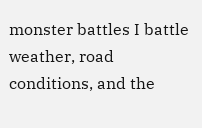monster battles I battle weather, road conditions, and the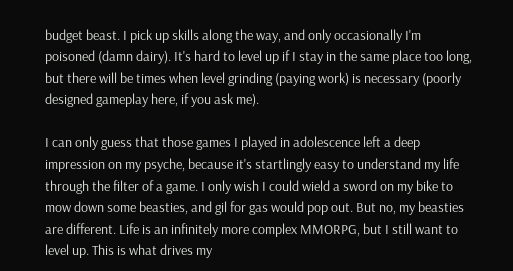budget beast. I pick up skills along the way, and only occasionally I'm poisoned (damn dairy). It's hard to level up if I stay in the same place too long, but there will be times when level grinding (paying work) is necessary (poorly designed gameplay here, if you ask me).

I can only guess that those games I played in adolescence left a deep impression on my psyche, because it's startlingly easy to understand my life through the filter of a game. I only wish I could wield a sword on my bike to mow down some beasties, and gil for gas would pop out. But no, my beasties are different. Life is an infinitely more complex MMORPG, but I still want to level up. This is what drives my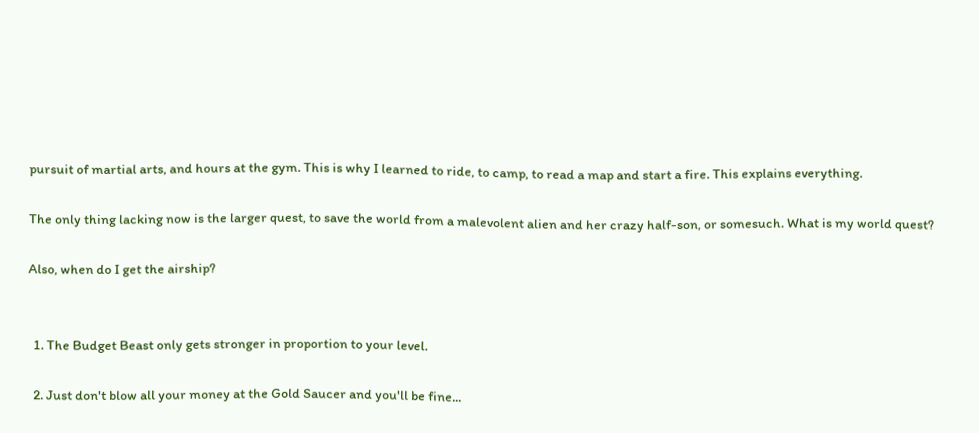pursuit of martial arts, and hours at the gym. This is why I learned to ride, to camp, to read a map and start a fire. This explains everything.

The only thing lacking now is the larger quest, to save the world from a malevolent alien and her crazy half-son, or somesuch. What is my world quest?

Also, when do I get the airship?


  1. The Budget Beast only gets stronger in proportion to your level.

  2. Just don't blow all your money at the Gold Saucer and you'll be fine...